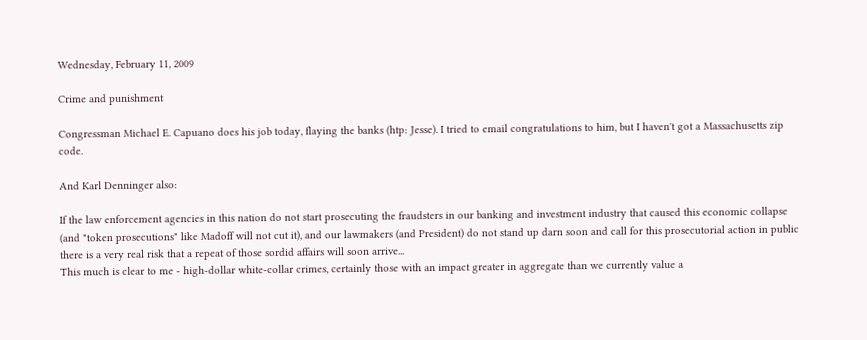Wednesday, February 11, 2009

Crime and punishment

Congressman Michael E. Capuano does his job today, flaying the banks (htp: Jesse). I tried to email congratulations to him, but I haven't got a Massachusetts zip code.

And Karl Denninger also:

If the law enforcement agencies in this nation do not start prosecuting the fraudsters in our banking and investment industry that caused this economic collapse (and "token prosecutions" like Madoff will not cut it), and our lawmakers (and President) do not stand up darn soon and call for this prosecutorial action in public there is a very real risk that a repeat of those sordid affairs will soon arrive...
This much is clear to me - high-dollar white-collar crimes, certainly those with an impact greater in aggregate than we currently value a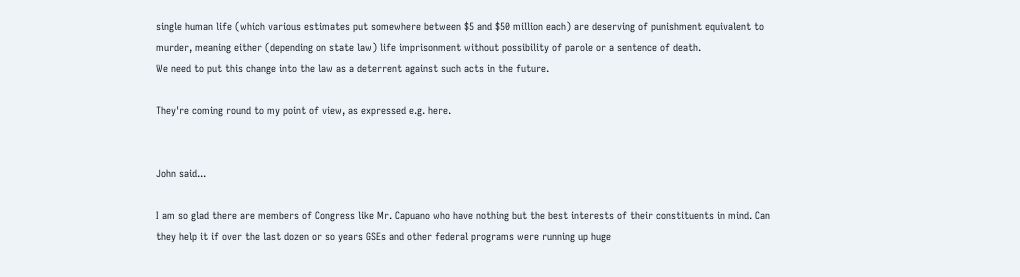single human life (which various estimates put somewhere between $5 and $50 million each) are deserving of punishment equivalent to murder, meaning either (depending on state law) life imprisonment without possibility of parole or a sentence of death.
We need to put this change into the law as a deterrent against such acts in the future.

They're coming round to my point of view, as expressed e.g. here.


John said...

I am so glad there are members of Congress like Mr. Capuano who have nothing but the best interests of their constituents in mind. Can they help it if over the last dozen or so years GSEs and other federal programs were running up huge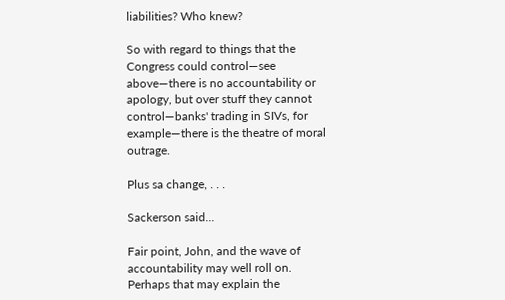liabilities? Who knew?

So with regard to things that the Congress could control—see above—there is no accountability or apology, but over stuff they cannot control—banks' trading in SIVs, for example—there is the theatre of moral outrage.

Plus sa change, . . .

Sackerson said...

Fair point, John, and the wave of accountability may well roll on. Perhaps that may explain the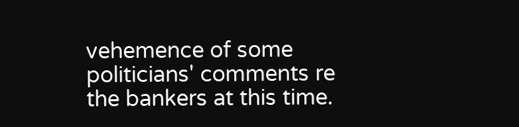vehemence of some politicians' comments re the bankers at this time.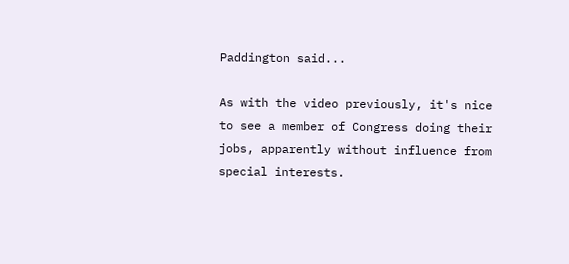Paddington said...

As with the video previously, it's nice to see a member of Congress doing their jobs, apparently without influence from special interests.